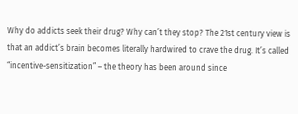Why do addicts seek their drug? Why can’t they stop? The 21st century view is that an addict’s brain becomes literally hardwired to crave the drug. It’s called “incentive-sensitization” – the theory has been around since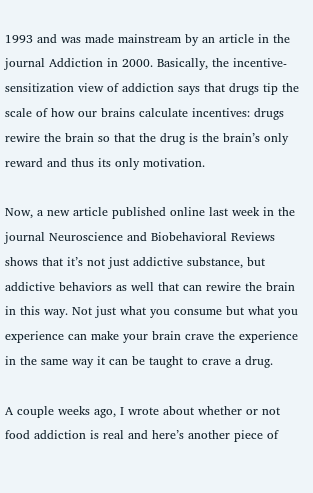1993 and was made mainstream by an article in the journal Addiction in 2000. Basically, the incentive-sensitization view of addiction says that drugs tip the scale of how our brains calculate incentives: drugs rewire the brain so that the drug is the brain’s only reward and thus its only motivation.

Now, a new article published online last week in the journal Neuroscience and Biobehavioral Reviews shows that it’s not just addictive substance, but addictive behaviors as well that can rewire the brain in this way. Not just what you consume but what you experience can make your brain crave the experience in the same way it can be taught to crave a drug.

A couple weeks ago, I wrote about whether or not food addiction is real and here’s another piece of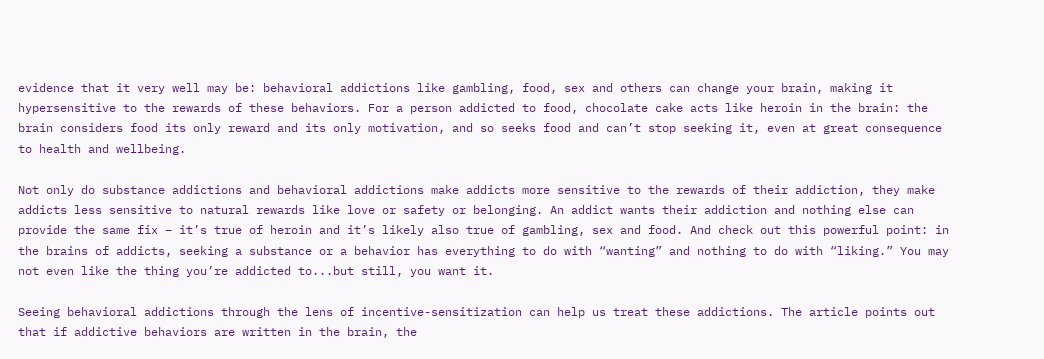evidence that it very well may be: behavioral addictions like gambling, food, sex and others can change your brain, making it hypersensitive to the rewards of these behaviors. For a person addicted to food, chocolate cake acts like heroin in the brain: the brain considers food its only reward and its only motivation, and so seeks food and can’t stop seeking it, even at great consequence to health and wellbeing.

Not only do substance addictions and behavioral addictions make addicts more sensitive to the rewards of their addiction, they make addicts less sensitive to natural rewards like love or safety or belonging. An addict wants their addiction and nothing else can provide the same fix – it’s true of heroin and it’s likely also true of gambling, sex and food. And check out this powerful point: in the brains of addicts, seeking a substance or a behavior has everything to do with “wanting” and nothing to do with “liking.” You may not even like the thing you’re addicted to...but still, you want it.

Seeing behavioral addictions through the lens of incentive-sensitization can help us treat these addictions. The article points out that if addictive behaviors are written in the brain, the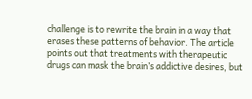challenge is to rewrite the brain in a way that erases these patterns of behavior. The article points out that treatments with therapeutic drugs can mask the brain’s addictive desires, but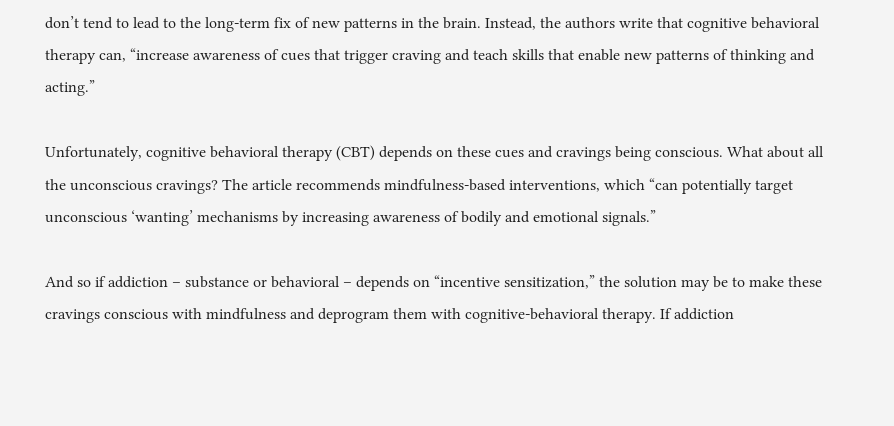don’t tend to lead to the long-term fix of new patterns in the brain. Instead, the authors write that cognitive behavioral therapy can, “increase awareness of cues that trigger craving and teach skills that enable new patterns of thinking and acting.”

Unfortunately, cognitive behavioral therapy (CBT) depends on these cues and cravings being conscious. What about all the unconscious cravings? The article recommends mindfulness-based interventions, which “can potentially target unconscious ‘wanting’ mechanisms by increasing awareness of bodily and emotional signals.”

And so if addiction – substance or behavioral – depends on “incentive sensitization,” the solution may be to make these cravings conscious with mindfulness and deprogram them with cognitive-behavioral therapy. If addiction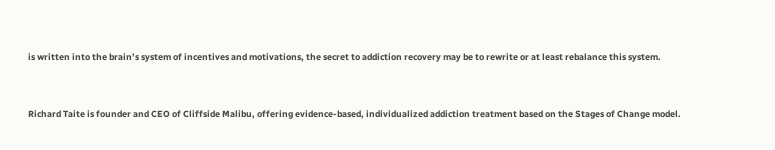is written into the brain’s system of incentives and motivations, the secret to addiction recovery may be to rewrite or at least rebalance this system.


Richard Taite is founder and CEO of Cliffside Malibu, offering evidence-based, individualized addiction treatment based on the Stages of Change model.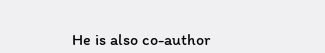He is also co-author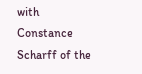with Constance Scharff of the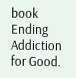book Ending Addiction for Good.